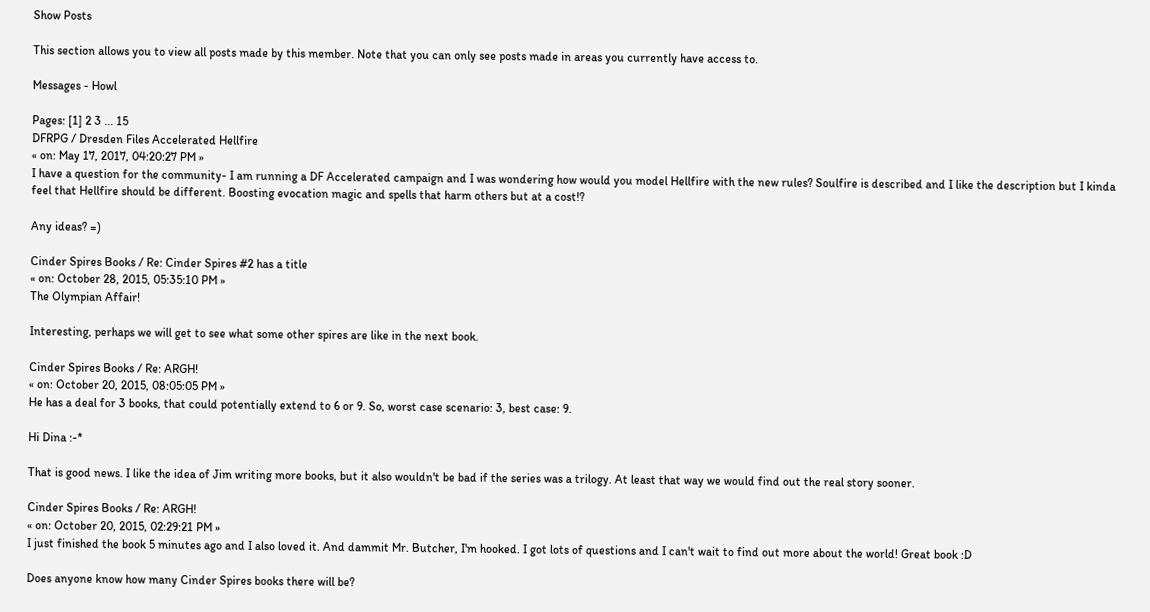Show Posts

This section allows you to view all posts made by this member. Note that you can only see posts made in areas you currently have access to.

Messages - Howl

Pages: [1] 2 3 ... 15
DFRPG / Dresden Files Accelerated Hellfire
« on: May 17, 2017, 04:20:27 PM »
I have a question for the community- I am running a DF Accelerated campaign and I was wondering how would you model Hellfire with the new rules? Soulfire is described and I like the description but I kinda feel that Hellfire should be different. Boosting evocation magic and spells that harm others but at a cost!?

Any ideas? =)

Cinder Spires Books / Re: Cinder Spires #2 has a title
« on: October 28, 2015, 05:35:10 PM »
The Olympian Affair!

Interesting, perhaps we will get to see what some other spires are like in the next book.

Cinder Spires Books / Re: ARGH!
« on: October 20, 2015, 08:05:05 PM »
He has a deal for 3 books, that could potentially extend to 6 or 9. So, worst case scenario: 3, best case: 9.

Hi Dina :-*

That is good news. I like the idea of Jim writing more books, but it also wouldn't be bad if the series was a trilogy. At least that way we would find out the real story sooner.

Cinder Spires Books / Re: ARGH!
« on: October 20, 2015, 02:29:21 PM »
I just finished the book 5 minutes ago and I also loved it. And dammit Mr. Butcher, I'm hooked. I got lots of questions and I can't wait to find out more about the world! Great book :D

Does anyone know how many Cinder Spires books there will be?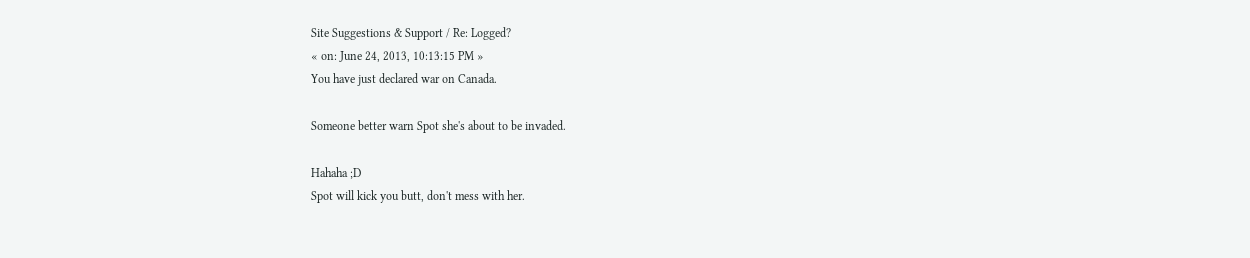Site Suggestions & Support / Re: Logged?
« on: June 24, 2013, 10:13:15 PM »
You have just declared war on Canada.

Someone better warn Spot she's about to be invaded.

Hahaha ;D
Spot will kick you butt, don't mess with her.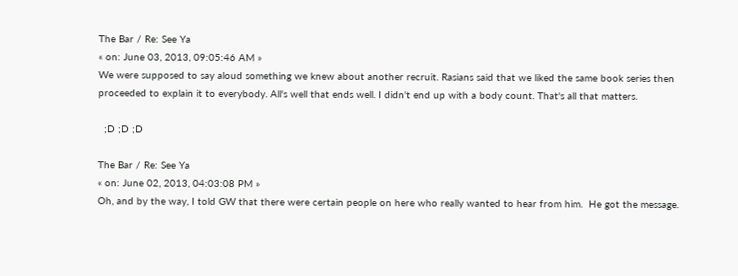The Bar / Re: See Ya
« on: June 03, 2013, 09:05:46 AM »
We were supposed to say aloud something we knew about another recruit. Rasians said that we liked the same book series then proceeded to explain it to everybody. All's well that ends well. I didn't end up with a body count. That's all that matters.

  ;D ;D ;D

The Bar / Re: See Ya
« on: June 02, 2013, 04:03:08 PM »
Oh, and by the way, I told GW that there were certain people on here who really wanted to hear from him.  He got the message.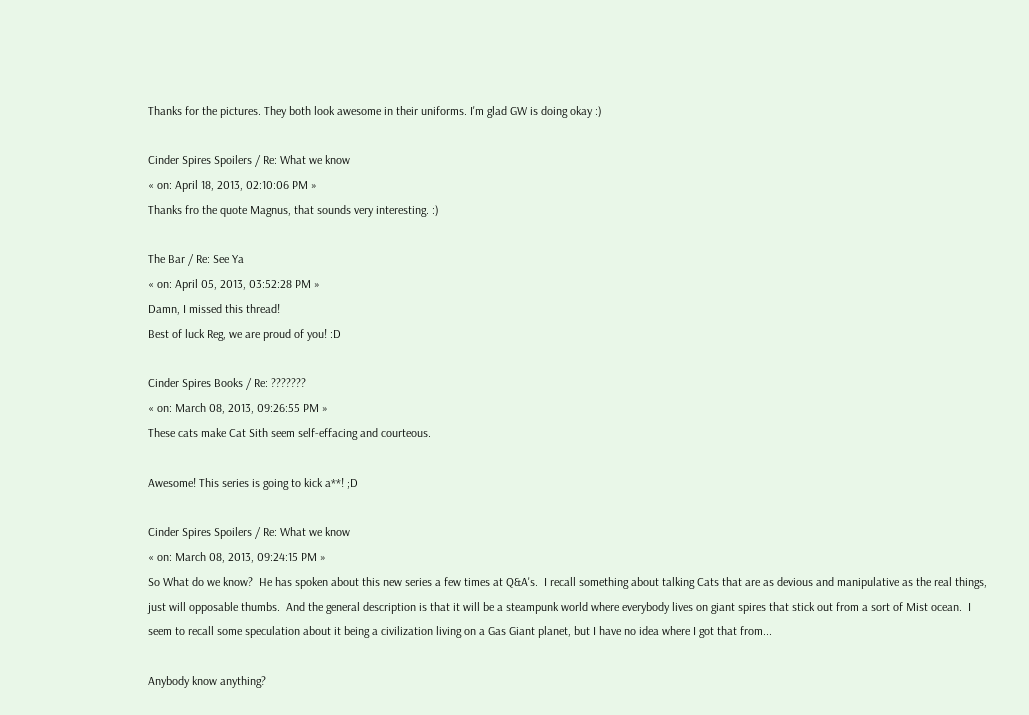Thanks for the pictures. They both look awesome in their uniforms. I'm glad GW is doing okay :)

Cinder Spires Spoilers / Re: What we know
« on: April 18, 2013, 02:10:06 PM »
Thanks fro the quote Magnus, that sounds very interesting. :)

The Bar / Re: See Ya
« on: April 05, 2013, 03:52:28 PM »
Damn, I missed this thread!
Best of luck Reg, we are proud of you! :D

Cinder Spires Books / Re: ???????
« on: March 08, 2013, 09:26:55 PM »
These cats make Cat Sith seem self-effacing and courteous.

Awesome! This series is going to kick a**! ;D

Cinder Spires Spoilers / Re: What we know
« on: March 08, 2013, 09:24:15 PM »
So What do we know?  He has spoken about this new series a few times at Q&A's.  I recall something about talking Cats that are as devious and manipulative as the real things, just will opposable thumbs.  And the general description is that it will be a steampunk world where everybody lives on giant spires that stick out from a sort of Mist ocean.  I seem to recall some speculation about it being a civilization living on a Gas Giant planet, but I have no idea where I got that from...

Anybody know anything?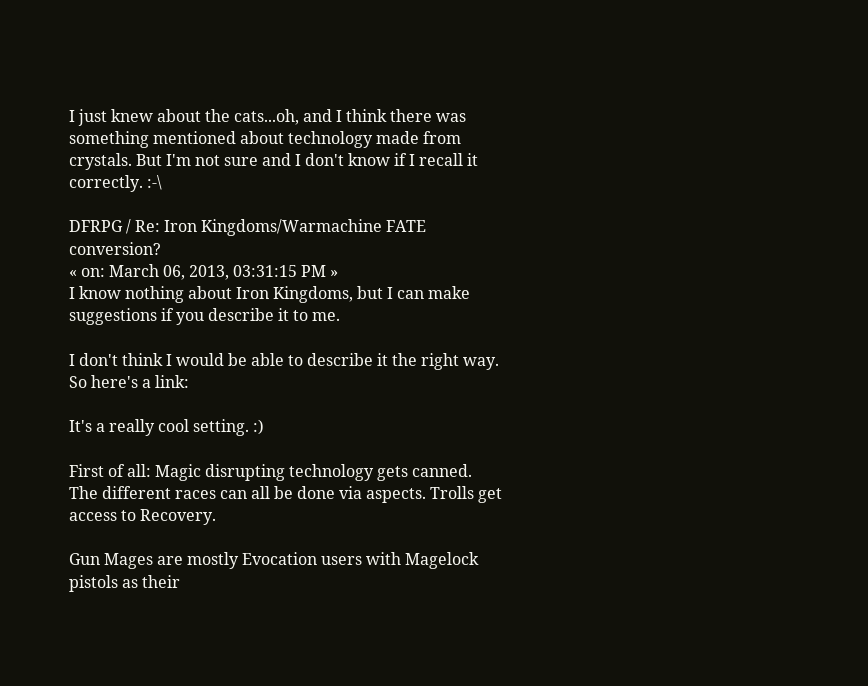I just knew about the cats...oh, and I think there was something mentioned about technology made from crystals. But I'm not sure and I don't know if I recall it correctly. :-\

DFRPG / Re: Iron Kingdoms/Warmachine FATE conversion?
« on: March 06, 2013, 03:31:15 PM »
I know nothing about Iron Kingdoms, but I can make suggestions if you describe it to me.

I don't think I would be able to describe it the right way. So here's a link:

It's a really cool setting. :)

First of all: Magic disrupting technology gets canned.
The different races can all be done via aspects. Trolls get access to Recovery.

Gun Mages are mostly Evocation users with Magelock pistols as their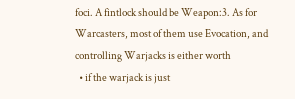foci. A fintlock should be Weapon:3. As for Warcasters, most of them use Evocation, and controlling Warjacks is either worth
  • if the warjack is just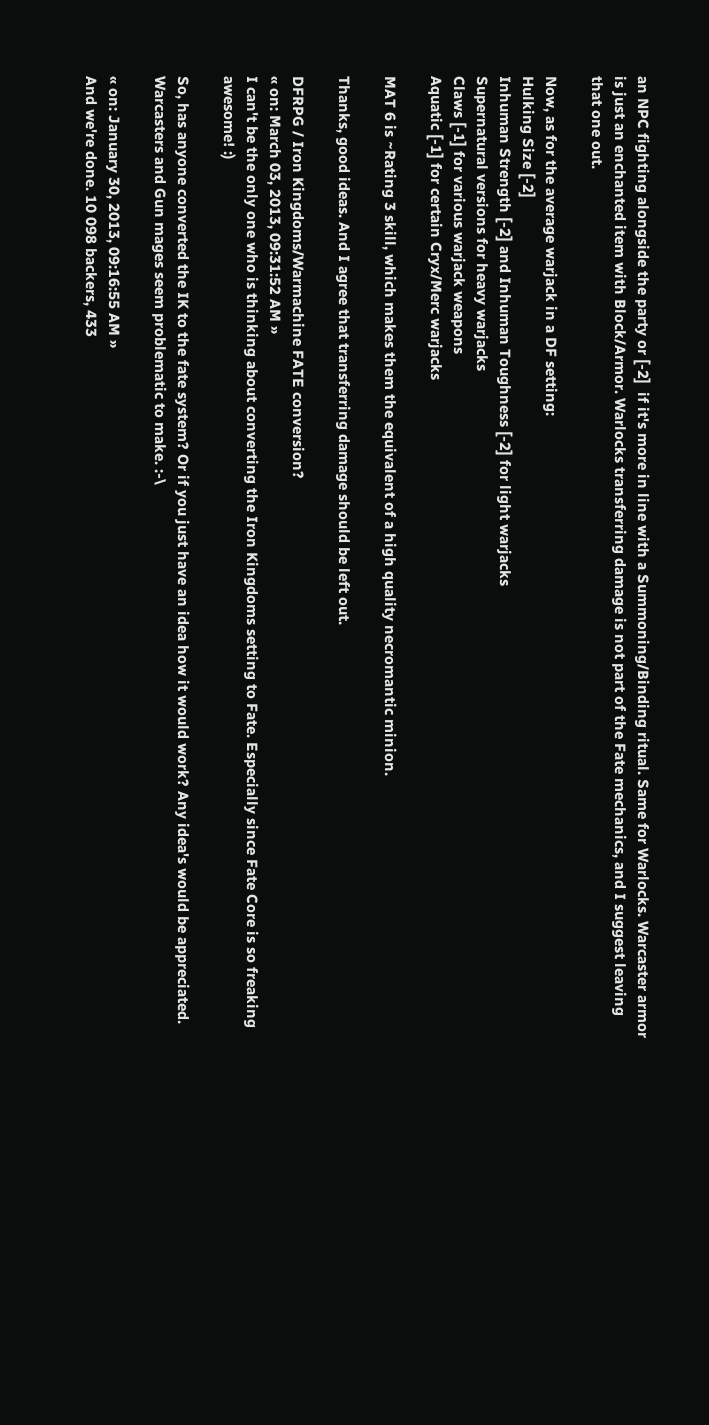an NPC fighting alongside the party or [-2]  if it's more in line with a Summoning/Binding ritual. Same for Warlocks. Warcaster armor is just an enchanted item with Block/Armor. Warlocks transferring damage is not part of the Fate mechanics, and I suggest leaving that one out.

Now, as for the average warjack in a DF setting:
Hulking Size [-2]
Inhuman Strength [-2] and Inhuman Toughness [-2] for light warjacks
Supernatural versions for heavy warjacks
Claws [-1] for various warjack weapons
Aquatic [-1] for certain Cryx/Merc warjacks

MAT 6 is ~Rating 3 skill, which makes them the equivalent of a high quality necromantic minion.

Thanks, good ideas. And I agree that transferring damage should be left out.

DFRPG / Iron Kingdoms/Warmachine FATE conversion?
« on: March 03, 2013, 09:31:52 AM »
I can't be the only one who is thinking about converting the Iron Kingdoms setting to Fate. Especially since Fate Core is so freaking awesome! :)

So, has anyone converted the IK to the fate system? Or if you just have an idea how it would work? Any idea's would be appreciated. Warcasters and Gun mages seem problematic to make. :-\

« on: January 30, 2013, 09:16:55 AM »
And we're done. 10 098 backers, 433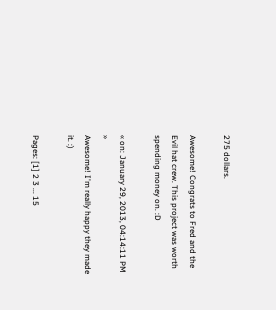275 dollars.

Awesome! Congrats to Fred and the Evil hat crew. This project was worth spending money on. :D

« on: January 29, 2013, 04:14:11 PM »
Awesome! I'm really happy they made it. :)

Pages: [1] 2 3 ... 15